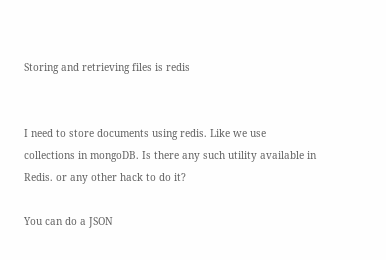Storing and retrieving files is redis


I need to store documents using redis. Like we use collections in mongoDB. Is there any such utility available in Redis. or any other hack to do it?

You can do a JSON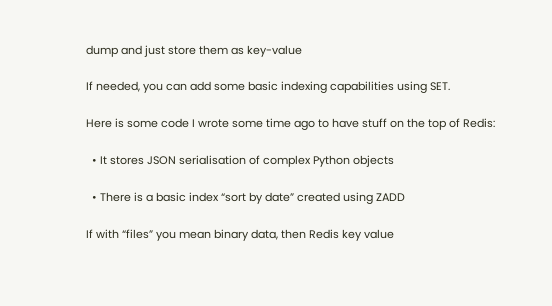dump and just store them as key-value

If needed, you can add some basic indexing capabilities using SET.

Here is some code I wrote some time ago to have stuff on the top of Redis:

  • It stores JSON serialisation of complex Python objects

  • There is a basic index “sort by date” created using ZADD

If with “files” you mean binary data, then Redis key value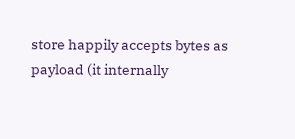store happily accepts bytes as payload (it internally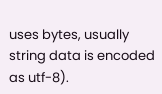uses bytes, usually string data is encoded as utf-8).